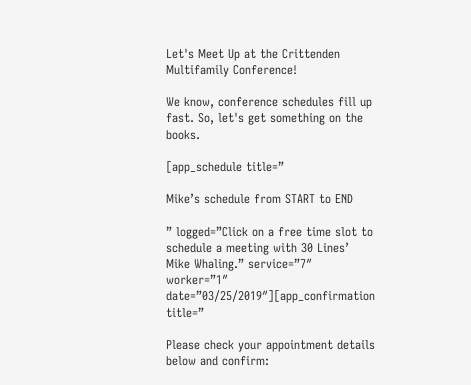Let's Meet Up at the Crittenden Multifamily Conference!

We know, conference schedules fill up fast. So, let's get something on the books.

[app_schedule title=”

Mike’s schedule from START to END

” logged=”Click on a free time slot to schedule a meeting with 30 Lines’ Mike Whaling.” service=”7″ worker=”1″ date=”03/25/2019″][app_confirmation title=”

Please check your appointment details below and confirm: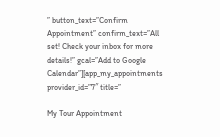” button_text=”Confirm Appointment” confirm_text=”All set! Check your inbox for more details!” gcal=”Add to Google Calendar”][app_my_appointments provider_id=”7″ title=”

My Tour Appointment